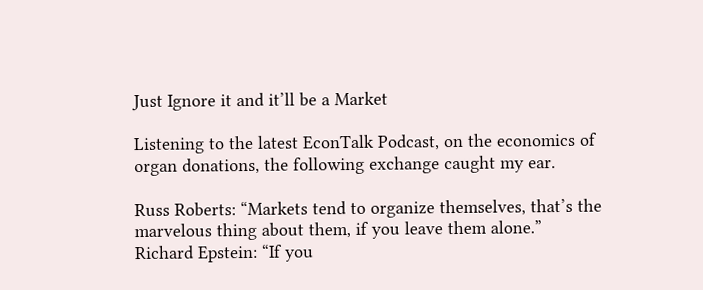Just Ignore it and it’ll be a Market

Listening to the latest EconTalk Podcast, on the economics of organ donations, the following exchange caught my ear.

Russ Roberts: “Markets tend to organize themselves, that’s the marvelous thing about them, if you leave them alone.”
Richard Epstein: “If you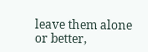leave them alone or better,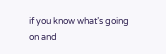if you know what’s going on and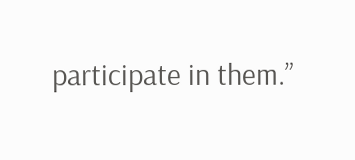participate in them.”